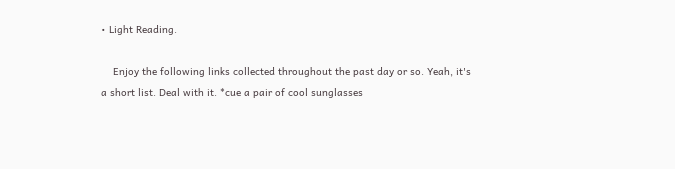• Light Reading.

    Enjoy the following links collected throughout the past day or so. Yeah, it's a short list. Deal with it. *cue a pair of cool sunglasses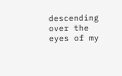descending over the eyes of my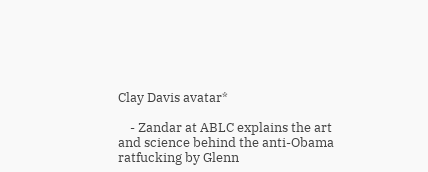Clay Davis avatar*

    - Zandar at ABLC explains the art and science behind the anti-Obama ratfucking by Glenn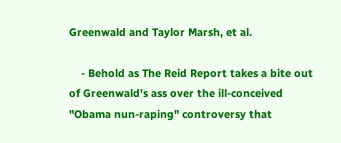Greenwald and Taylor Marsh, et al.

    - Behold as The Reid Report takes a bite out of Greenwald's ass over the ill-conceived "Obama nun-raping" controversy that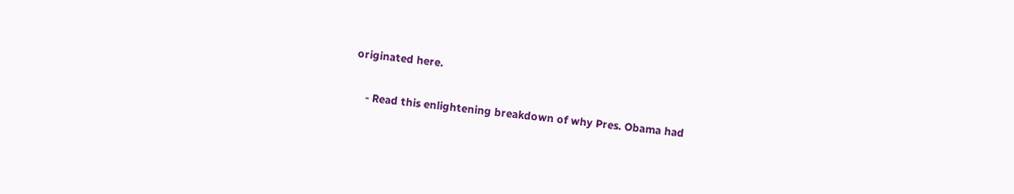originated here.

    - Read this enlightening breakdown of why Pres. Obama had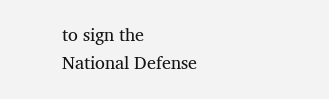to sign the National Defense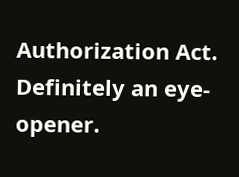Authorization Act. Definitely an eye-opener.